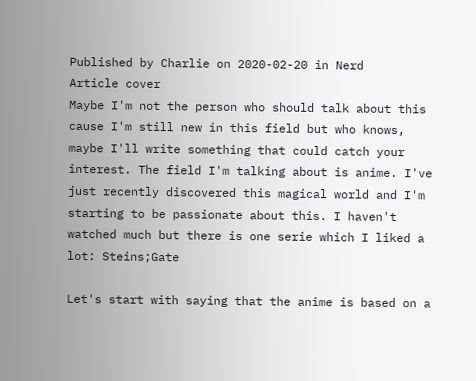Published by Charlie on 2020-02-20 in Nerd
Article cover
Maybe I'm not the person who should talk about this cause I'm still new in this field but who knows, maybe I'll write something that could catch your interest. The field I'm talking about is anime. I've just recently discovered this magical world and I'm starting to be passionate about this. I haven't watched much but there is one serie which I liked a lot: Steins;Gate

Let's start with saying that the anime is based on a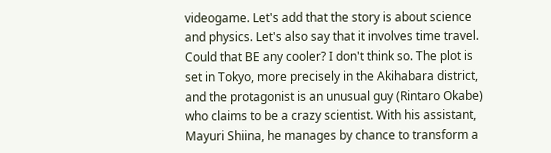videogame. Let's add that the story is about science and physics. Let's also say that it involves time travel. Could that BE any cooler? I don't think so. The plot is set in Tokyo, more precisely in the Akihabara district, and the protagonist is an unusual guy (Rintaro Okabe) who claims to be a crazy scientist. With his assistant, Mayuri Shiina, he manages by chance to transform a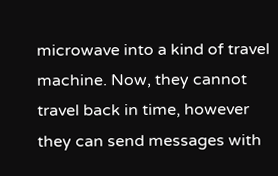microwave into a kind of travel machine. Now, they cannot travel back in time, however they can send messages with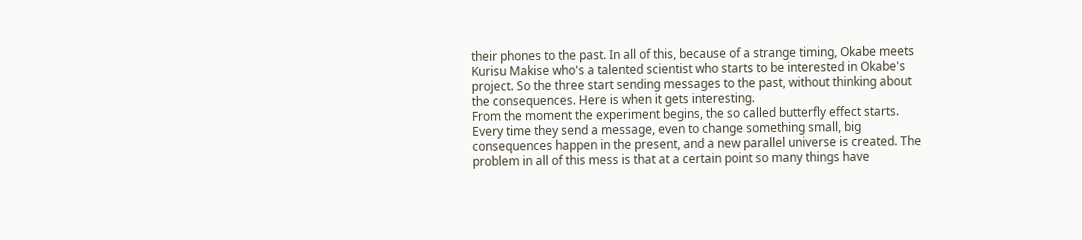their phones to the past. In all of this, because of a strange timing, Okabe meets Kurisu Makise who's a talented scientist who starts to be interested in Okabe's project. So the three start sending messages to the past, without thinking about the consequences. Here is when it gets interesting.
From the moment the experiment begins, the so called butterfly effect starts. Every time they send a message, even to change something small, big consequences happen in the present, and a new parallel universe is created. The problem in all of this mess is that at a certain point so many things have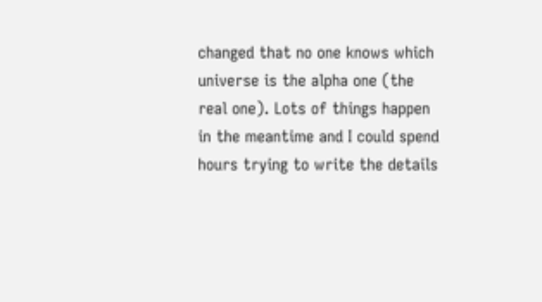changed that no one knows which universe is the alpha one (the real one). Lots of things happen in the meantime and I could spend hours trying to write the details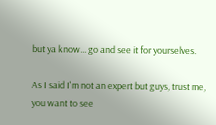but ya know... go and see it for yourselves.

As I said I'm not an expert but guys, trust me, you want to see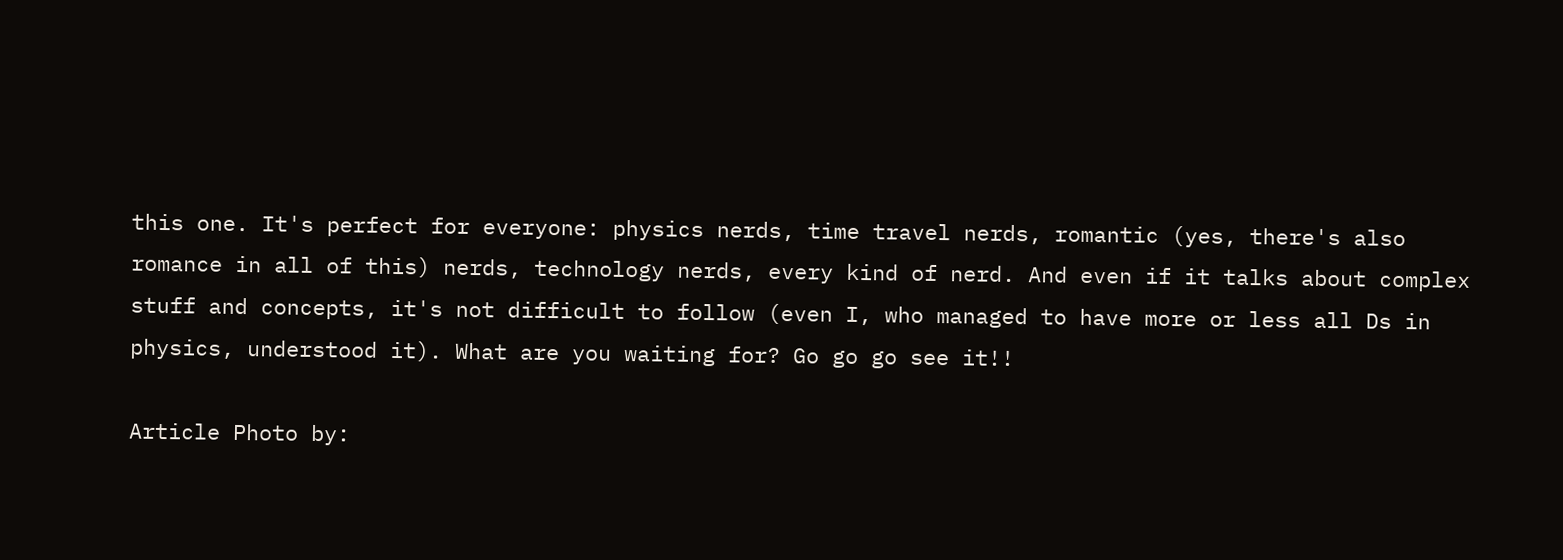this one. It's perfect for everyone: physics nerds, time travel nerds, romantic (yes, there's also romance in all of this) nerds, technology nerds, every kind of nerd. And even if it talks about complex stuff and concepts, it's not difficult to follow (even I, who managed to have more or less all Ds in physics, understood it). What are you waiting for? Go go go see it!!

Article Photo by: